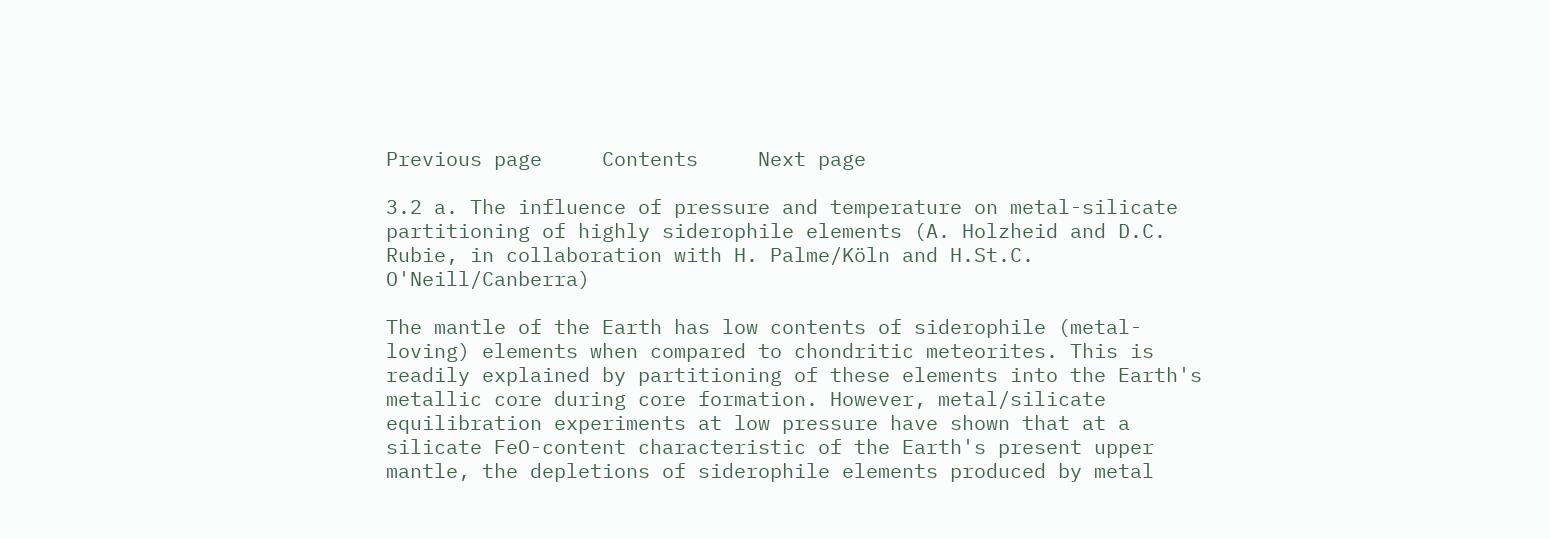Previous page     Contents     Next page

3.2 a. The influence of pressure and temperature on metal-silicate partitioning of highly siderophile elements (A. Holzheid and D.C. Rubie, in collaboration with H. Palme/Köln and H.St.C. O'Neill/Canberra)

The mantle of the Earth has low contents of siderophile (metal-loving) elements when compared to chondritic meteorites. This is readily explained by partitioning of these elements into the Earth's metallic core during core formation. However, metal/silicate equilibration experiments at low pressure have shown that at a silicate FeO-content characteristic of the Earth's present upper mantle, the depletions of siderophile elements produced by metal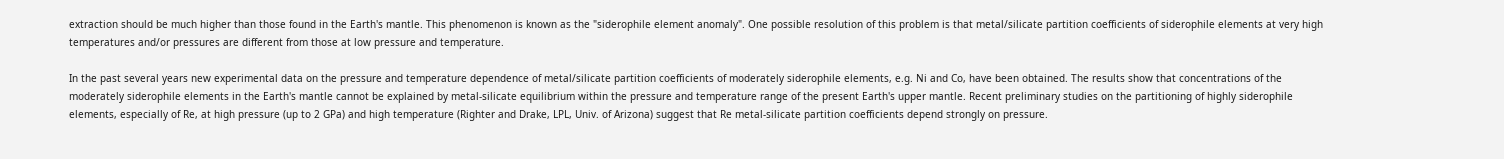extraction should be much higher than those found in the Earth's mantle. This phenomenon is known as the "siderophile element anomaly". One possible resolution of this problem is that metal/silicate partition coefficients of siderophile elements at very high temperatures and/or pressures are different from those at low pressure and temperature.

In the past several years new experimental data on the pressure and temperature dependence of metal/silicate partition coefficients of moderately siderophile elements, e.g. Ni and Co, have been obtained. The results show that concentrations of the moderately siderophile elements in the Earth's mantle cannot be explained by metal-silicate equilibrium within the pressure and temperature range of the present Earth's upper mantle. Recent preliminary studies on the partitioning of highly siderophile elements, especially of Re, at high pressure (up to 2 GPa) and high temperature (Righter and Drake, LPL, Univ. of Arizona) suggest that Re metal-silicate partition coefficients depend strongly on pressure.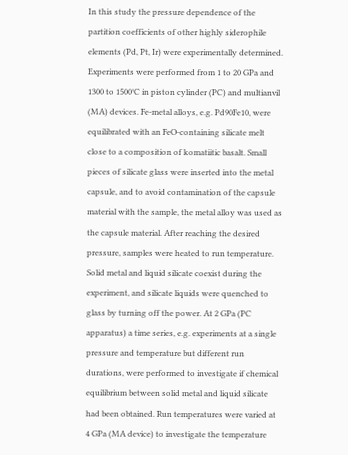In this study the pressure dependence of the partition coefficients of other highly siderophile elements (Pd, Pt, Ir) were experimentally determined. Experiments were performed from 1 to 20 GPa and 1300 to 1500°C in piston cylinder (PC) and multianvil (MA) devices. Fe-metal alloys, e.g. Pd90Fe10, were equilibrated with an FeO-containing silicate melt close to a composition of komatiitic basalt. Small pieces of silicate glass were inserted into the metal capsule, and to avoid contamination of the capsule material with the sample, the metal alloy was used as the capsule material. After reaching the desired pressure, samples were heated to run temperature. Solid metal and liquid silicate coexist during the experiment, and silicate liquids were quenched to glass by turning off the power. At 2 GPa (PC apparatus) a time series, e.g. experiments at a single pressure and temperature but different run durations, were performed to investigate if chemical equilibrium between solid metal and liquid silicate had been obtained. Run temperatures were varied at 4 GPa (MA device) to investigate the temperature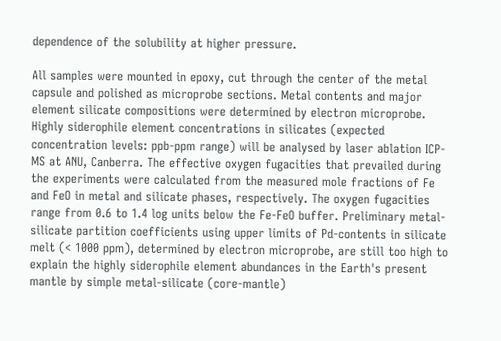dependence of the solubility at higher pressure.

All samples were mounted in epoxy, cut through the center of the metal capsule and polished as microprobe sections. Metal contents and major element silicate compositions were determined by electron microprobe. Highly siderophile element concentrations in silicates (expected concentration levels: ppb-ppm range) will be analysed by laser ablation ICP-MS at ANU, Canberra. The effective oxygen fugacities that prevailed during the experiments were calculated from the measured mole fractions of Fe and FeO in metal and silicate phases, respectively. The oxygen fugacities range from 0.6 to 1.4 log units below the Fe-FeO buffer. Preliminary metal-silicate partition coefficients using upper limits of Pd-contents in silicate melt (< 1000 ppm), determined by electron microprobe, are still too high to explain the highly siderophile element abundances in the Earth's present mantle by simple metal-silicate (core-mantle)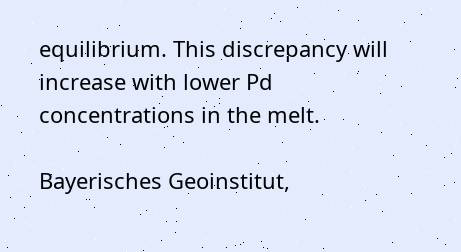equilibrium. This discrepancy will increase with lower Pd concentrations in the melt.

Bayerisches Geoinstitut,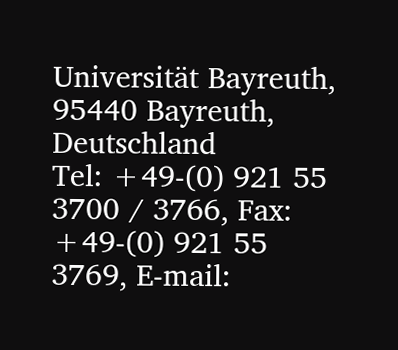Universität Bayreuth, 95440 Bayreuth, Deutschland
Tel: +49-(0) 921 55 3700 / 3766, Fax: +49-(0) 921 55 3769, E-mail: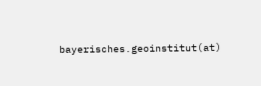bayerisches.geoinstitut(at)